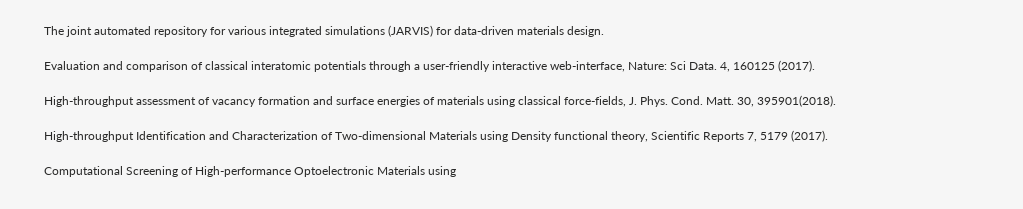The joint automated repository for various integrated simulations (JARVIS) for data-driven materials design.

Evaluation and comparison of classical interatomic potentials through a user-friendly interactive web-interface, Nature: Sci Data. 4, 160125 (2017).

High-throughput assessment of vacancy formation and surface energies of materials using classical force-fields, J. Phys. Cond. Matt. 30, 395901(2018).

High-throughput Identification and Characterization of Two-dimensional Materials using Density functional theory, Scientific Reports 7, 5179 (2017).

Computational Screening of High-performance Optoelectronic Materials using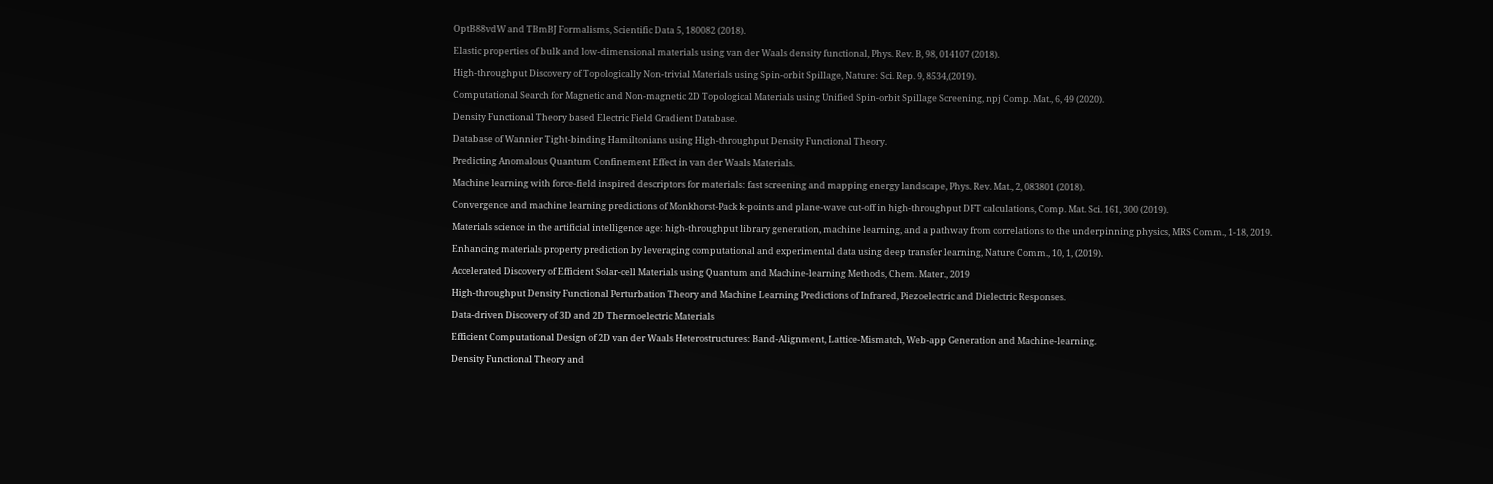OptB88vdW and TBmBJ Formalisms, Scientific Data 5, 180082 (2018).

Elastic properties of bulk and low-dimensional materials using van der Waals density functional, Phys. Rev. B, 98, 014107 (2018).

High-throughput Discovery of Topologically Non-trivial Materials using Spin-orbit Spillage, Nature: Sci. Rep. 9, 8534,(2019).

Computational Search for Magnetic and Non-magnetic 2D Topological Materials using Unified Spin-orbit Spillage Screening, npj Comp. Mat., 6, 49 (2020).

Density Functional Theory based Electric Field Gradient Database.

Database of Wannier Tight-binding Hamiltonians using High-throughput Density Functional Theory.

Predicting Anomalous Quantum Confinement Effect in van der Waals Materials.

Machine learning with force-field inspired descriptors for materials: fast screening and mapping energy landscape, Phys. Rev. Mat., 2, 083801 (2018).

Convergence and machine learning predictions of Monkhorst-Pack k-points and plane-wave cut-off in high-throughput DFT calculations, Comp. Mat. Sci. 161, 300 (2019).

Materials science in the artificial intelligence age: high-throughput library generation, machine learning, and a pathway from correlations to the underpinning physics, MRS Comm., 1-18, 2019.

Enhancing materials property prediction by leveraging computational and experimental data using deep transfer learning, Nature Comm., 10, 1, (2019).

Accelerated Discovery of Efficient Solar-cell Materials using Quantum and Machine-learning Methods, Chem. Mater., 2019

High-throughput Density Functional Perturbation Theory and Machine Learning Predictions of Infrared, Piezoelectric and Dielectric Responses.

Data-driven Discovery of 3D and 2D Thermoelectric Materials

Efficient Computational Design of 2D van der Waals Heterostructures: Band-Alignment, Lattice-Mismatch, Web-app Generation and Machine-learning.

Density Functional Theory and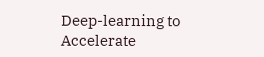Deep-learning to Accelerate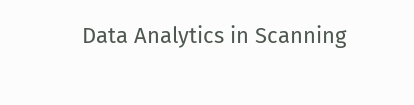Data Analytics in Scanning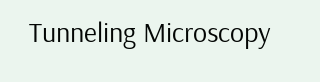Tunneling Microscopy